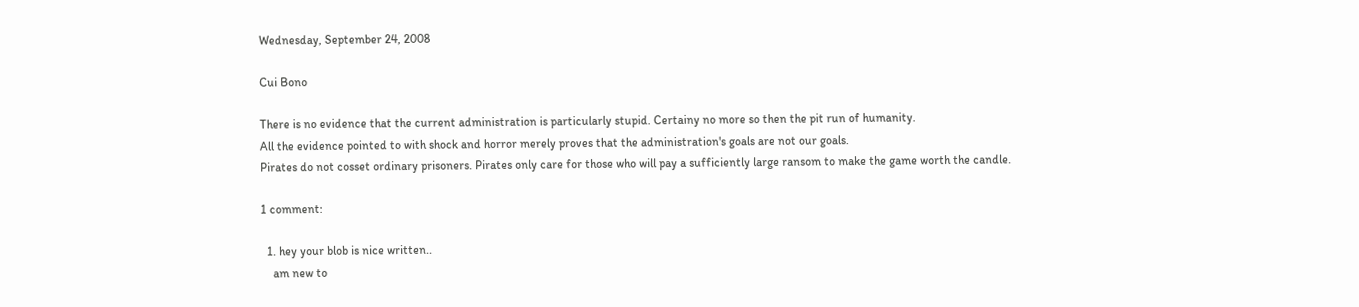Wednesday, September 24, 2008

Cui Bono

There is no evidence that the current administration is particularly stupid. Certainy no more so then the pit run of humanity.
All the evidence pointed to with shock and horror merely proves that the administration's goals are not our goals.
Pirates do not cosset ordinary prisoners. Pirates only care for those who will pay a sufficiently large ransom to make the game worth the candle.

1 comment:

  1. hey your blob is nice written..
    am new to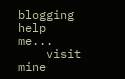blogging help me...
    visit mine